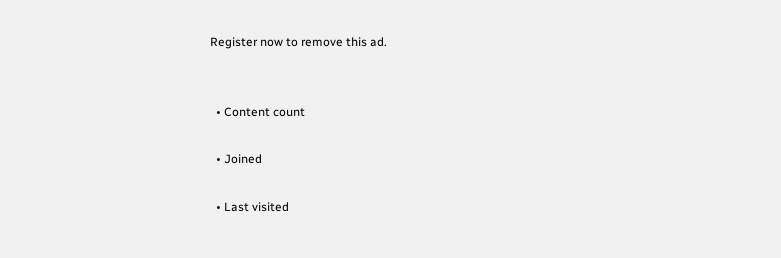Register now to remove this ad.


  • Content count

  • Joined

  • Last visited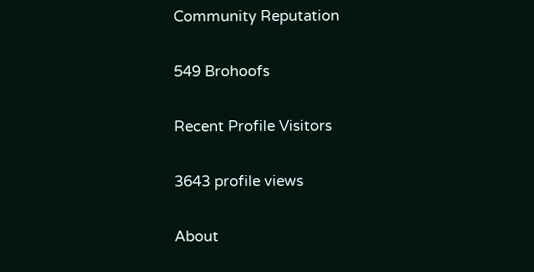Community Reputation

549 Brohoofs

Recent Profile Visitors

3643 profile views

About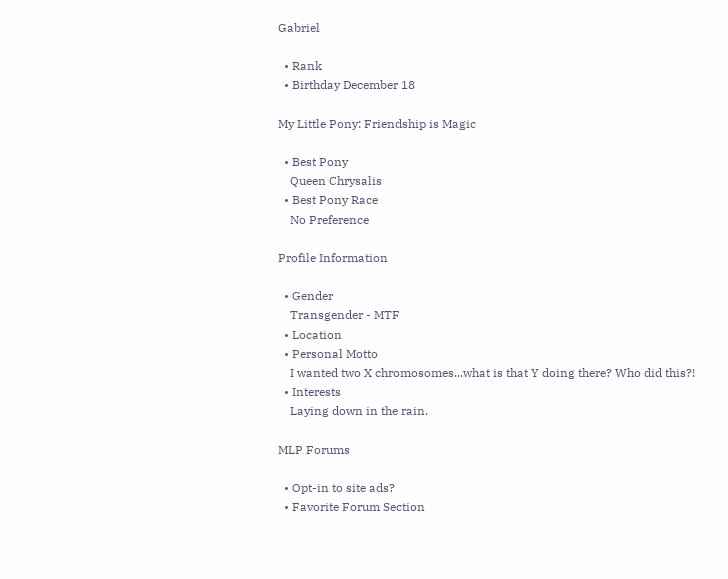Gabriel

  • Rank
  • Birthday December 18

My Little Pony: Friendship is Magic

  • Best Pony
    Queen Chrysalis
  • Best Pony Race
    No Preference

Profile Information

  • Gender
    Transgender - MTF
  • Location
  • Personal Motto
    I wanted two X chromosomes...what is that Y doing there? Who did this?!
  • Interests
    Laying down in the rain.

MLP Forums

  • Opt-in to site ads?
  • Favorite Forum Section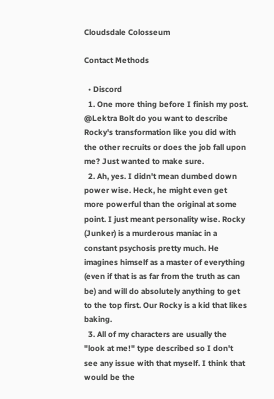Cloudsdale Colosseum

Contact Methods

  • Discord
  1. One more thing before I finish my post. @Lektra Bolt do you want to describe Rocky's transformation like you did with the other recruits or does the job fall upon me? Just wanted to make sure.
  2. Ah, yes. I didn't mean dumbed down power wise. Heck, he might even get more powerful than the original at some point. I just meant personality wise. Rocky (Junker) is a murderous maniac in a constant psychosis pretty much. He imagines himself as a master of everything (even if that is as far from the truth as can be) and will do absolutely anything to get to the top first. Our Rocky is a kid that likes baking.
  3. All of my characters are usually the "look at me!" type described so I don't see any issue with that myself. I think that would be the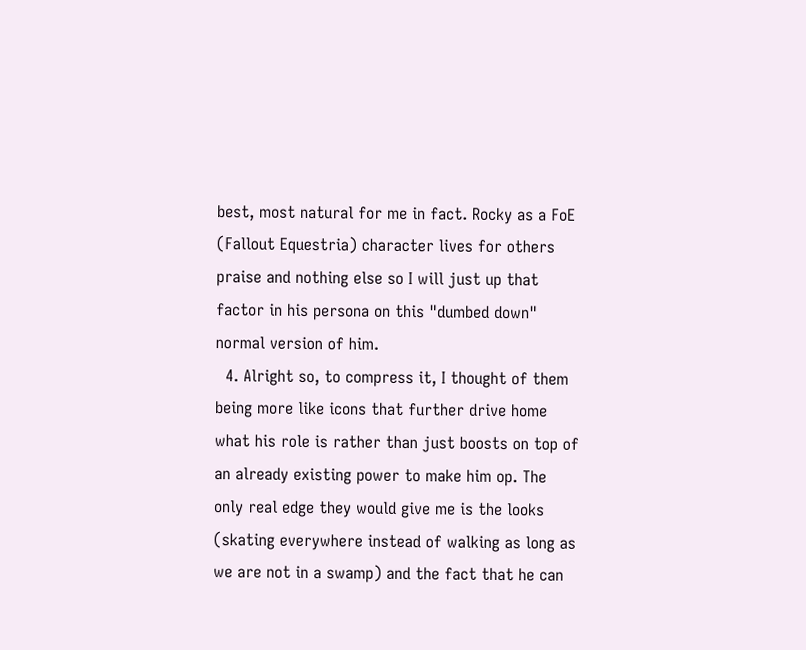best, most natural for me in fact. Rocky as a FoE (Fallout Equestria) character lives for others praise and nothing else so I will just up that factor in his persona on this "dumbed down" normal version of him.
  4. Alright so, to compress it, I thought of them being more like icons that further drive home what his role is rather than just boosts on top of an already existing power to make him op. The only real edge they would give me is the looks (skating everywhere instead of walking as long as we are not in a swamp) and the fact that he can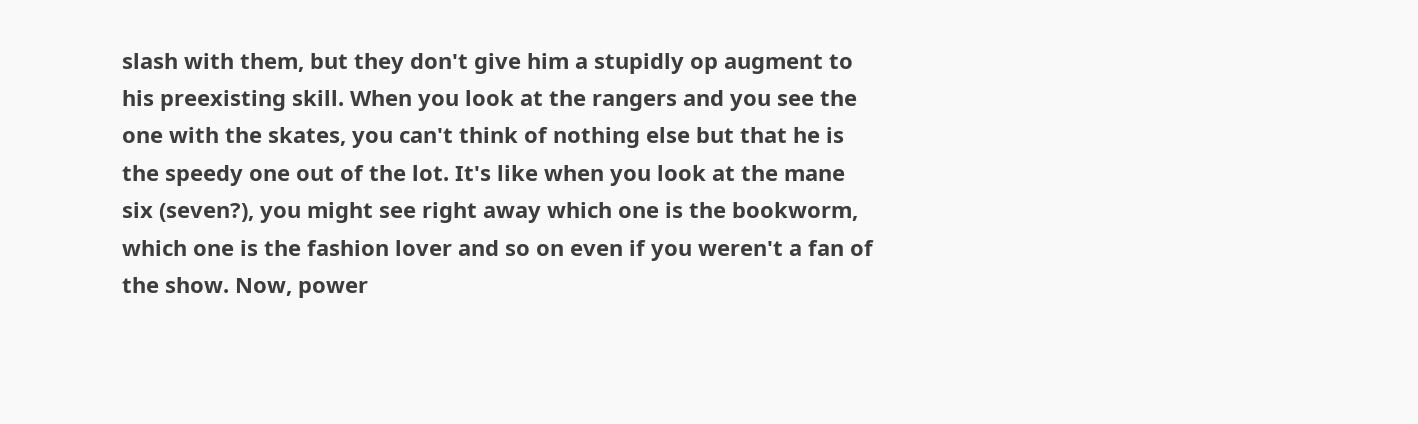slash with them, but they don't give him a stupidly op augment to his preexisting skill. When you look at the rangers and you see the one with the skates, you can't think of nothing else but that he is the speedy one out of the lot. It's like when you look at the mane six (seven?), you might see right away which one is the bookworm, which one is the fashion lover and so on even if you weren't a fan of the show. Now, power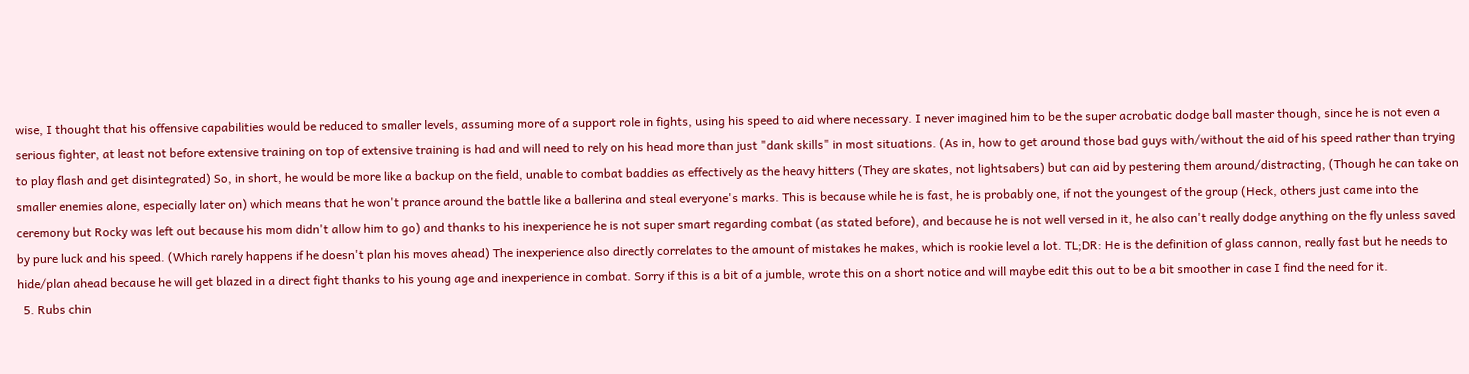wise, I thought that his offensive capabilities would be reduced to smaller levels, assuming more of a support role in fights, using his speed to aid where necessary. I never imagined him to be the super acrobatic dodge ball master though, since he is not even a serious fighter, at least not before extensive training on top of extensive training is had and will need to rely on his head more than just "dank skills" in most situations. (As in, how to get around those bad guys with/without the aid of his speed rather than trying to play flash and get disintegrated) So, in short, he would be more like a backup on the field, unable to combat baddies as effectively as the heavy hitters (They are skates, not lightsabers) but can aid by pestering them around/distracting, (Though he can take on smaller enemies alone, especially later on) which means that he won't prance around the battle like a ballerina and steal everyone's marks. This is because while he is fast, he is probably one, if not the youngest of the group (Heck, others just came into the ceremony but Rocky was left out because his mom didn't allow him to go) and thanks to his inexperience he is not super smart regarding combat (as stated before), and because he is not well versed in it, he also can't really dodge anything on the fly unless saved by pure luck and his speed. (Which rarely happens if he doesn't plan his moves ahead) The inexperience also directly correlates to the amount of mistakes he makes, which is rookie level a lot. TL;DR: He is the definition of glass cannon, really fast but he needs to hide/plan ahead because he will get blazed in a direct fight thanks to his young age and inexperience in combat. Sorry if this is a bit of a jumble, wrote this on a short notice and will maybe edit this out to be a bit smoother in case I find the need for it.
  5. Rubs chin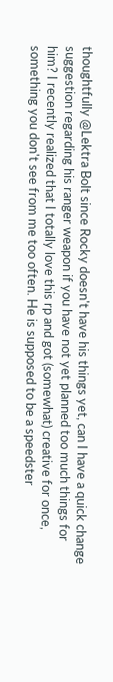thoughtfully @Lektra Bolt since Rocky doesn't have his things yet, can I have a quick change suggestion regarding his ranger weapon if you have not yet planned too much things for him? I recently realized that I totally love this rp and got (somewhat) creative for once, something you don't see from me too often. He is supposed to be a speedster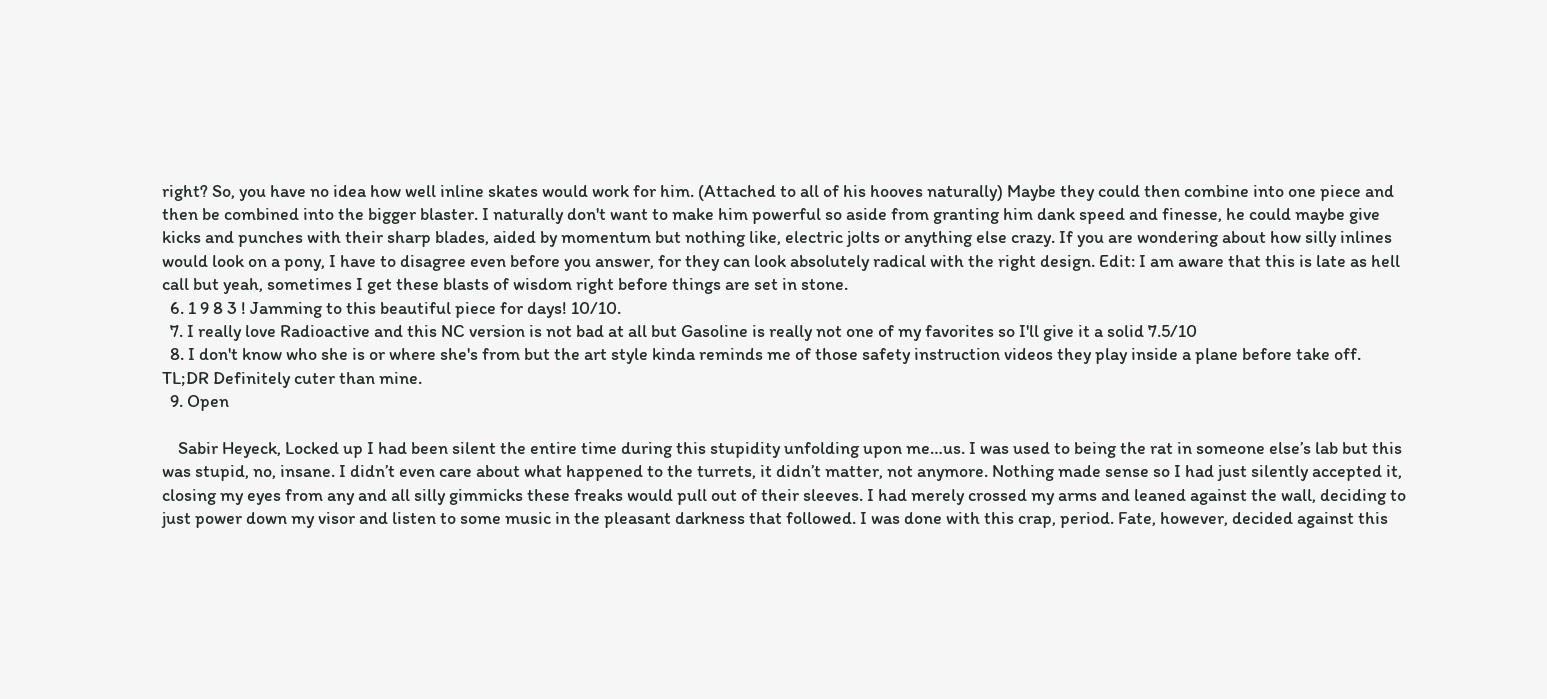right? So, you have no idea how well inline skates would work for him. (Attached to all of his hooves naturally) Maybe they could then combine into one piece and then be combined into the bigger blaster. I naturally don't want to make him powerful so aside from granting him dank speed and finesse, he could maybe give kicks and punches with their sharp blades, aided by momentum but nothing like, electric jolts or anything else crazy. If you are wondering about how silly inlines would look on a pony, I have to disagree even before you answer, for they can look absolutely radical with the right design. Edit: I am aware that this is late as hell call but yeah, sometimes I get these blasts of wisdom right before things are set in stone.
  6. 1 9 8 3 ! Jamming to this beautiful piece for days! 10/10.
  7. I really love Radioactive and this NC version is not bad at all but Gasoline is really not one of my favorites so I'll give it a solid 7.5/10
  8. I don't know who she is or where she's from but the art style kinda reminds me of those safety instruction videos they play inside a plane before take off. TL;DR Definitely cuter than mine.
  9. Open

    Sabir Heyeck, Locked up I had been silent the entire time during this stupidity unfolding upon me…us. I was used to being the rat in someone else’s lab but this was stupid, no, insane. I didn’t even care about what happened to the turrets, it didn’t matter, not anymore. Nothing made sense so I had just silently accepted it, closing my eyes from any and all silly gimmicks these freaks would pull out of their sleeves. I had merely crossed my arms and leaned against the wall, deciding to just power down my visor and listen to some music in the pleasant darkness that followed. I was done with this crap, period. Fate, however, decided against this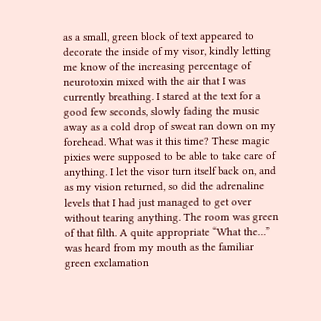as a small, green block of text appeared to decorate the inside of my visor, kindly letting me know of the increasing percentage of neurotoxin mixed with the air that I was currently breathing. I stared at the text for a good few seconds, slowly fading the music away as a cold drop of sweat ran down on my forehead. What was it this time? These magic pixies were supposed to be able to take care of anything. I let the visor turn itself back on, and as my vision returned, so did the adrenaline levels that I had just managed to get over without tearing anything. The room was green of that filth. A quite appropriate “What the…” was heard from my mouth as the familiar green exclamation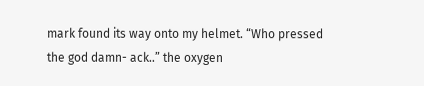mark found its way onto my helmet. “Who pressed the god damn- ack..” the oxygen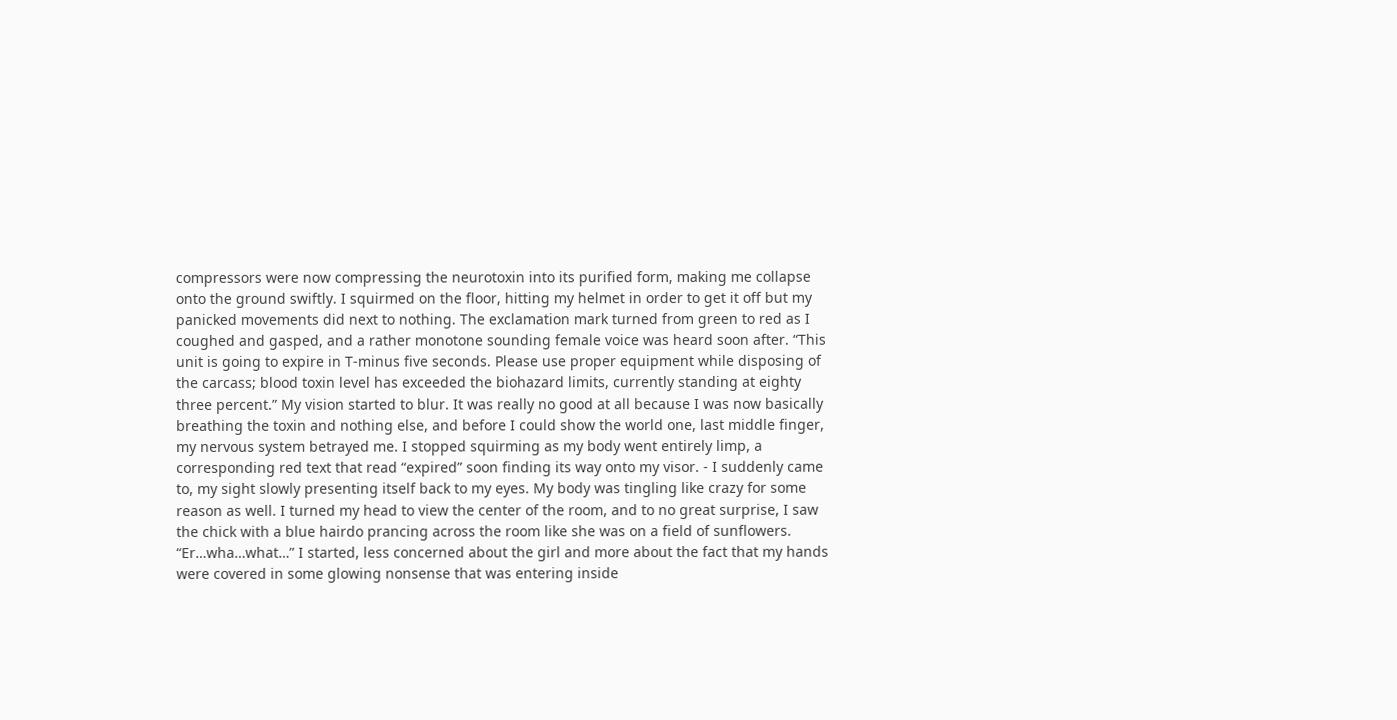compressors were now compressing the neurotoxin into its purified form, making me collapse onto the ground swiftly. I squirmed on the floor, hitting my helmet in order to get it off but my panicked movements did next to nothing. The exclamation mark turned from green to red as I coughed and gasped, and a rather monotone sounding female voice was heard soon after. “This unit is going to expire in T-minus five seconds. Please use proper equipment while disposing of the carcass; blood toxin level has exceeded the biohazard limits, currently standing at eighty three percent.” My vision started to blur. It was really no good at all because I was now basically breathing the toxin and nothing else, and before I could show the world one, last middle finger, my nervous system betrayed me. I stopped squirming as my body went entirely limp, a corresponding red text that read “expired” soon finding its way onto my visor. - I suddenly came to, my sight slowly presenting itself back to my eyes. My body was tingling like crazy for some reason as well. I turned my head to view the center of the room, and to no great surprise, I saw the chick with a blue hairdo prancing across the room like she was on a field of sunflowers. “Er…wha…what…” I started, less concerned about the girl and more about the fact that my hands were covered in some glowing nonsense that was entering inside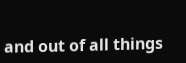and out of all things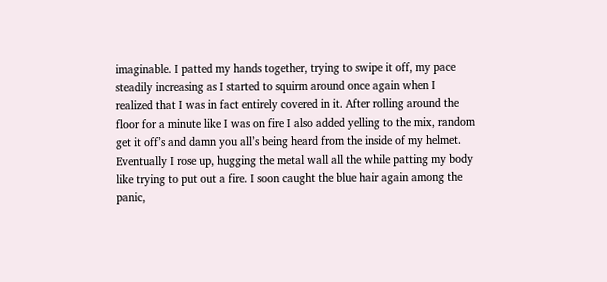imaginable. I patted my hands together, trying to swipe it off, my pace steadily increasing as I started to squirm around once again when I realized that I was in fact entirely covered in it. After rolling around the floor for a minute like I was on fire I also added yelling to the mix, random get it off’s and damn you all’s being heard from the inside of my helmet. Eventually I rose up, hugging the metal wall all the while patting my body like trying to put out a fire. I soon caught the blue hair again among the panic,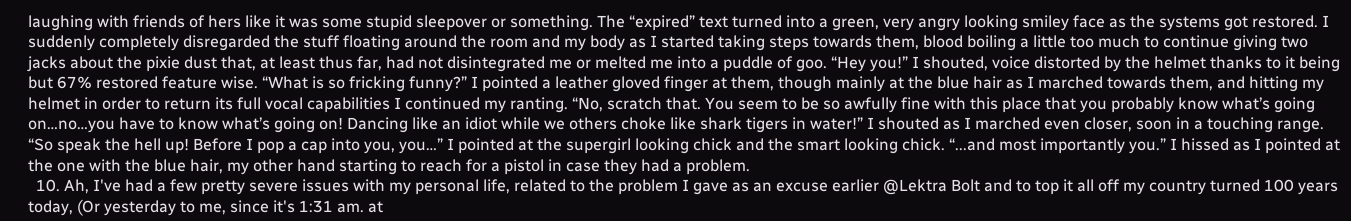laughing with friends of hers like it was some stupid sleepover or something. The “expired” text turned into a green, very angry looking smiley face as the systems got restored. I suddenly completely disregarded the stuff floating around the room and my body as I started taking steps towards them, blood boiling a little too much to continue giving two jacks about the pixie dust that, at least thus far, had not disintegrated me or melted me into a puddle of goo. “Hey you!” I shouted, voice distorted by the helmet thanks to it being but 67% restored feature wise. “What is so fricking funny?” I pointed a leather gloved finger at them, though mainly at the blue hair as I marched towards them, and hitting my helmet in order to return its full vocal capabilities I continued my ranting. “No, scratch that. You seem to be so awfully fine with this place that you probably know what’s going on…no…you have to know what’s going on! Dancing like an idiot while we others choke like shark tigers in water!” I shouted as I marched even closer, soon in a touching range. “So speak the hell up! Before I pop a cap into you, you…” I pointed at the supergirl looking chick and the smart looking chick. “...and most importantly you.” I hissed as I pointed at the one with the blue hair, my other hand starting to reach for a pistol in case they had a problem.
  10. Ah, I've had a few pretty severe issues with my personal life, related to the problem I gave as an excuse earlier @Lektra Bolt and to top it all off my country turned 100 years today, (Or yesterday to me, since it's 1:31 am. at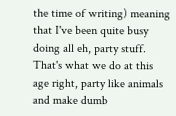the time of writing) meaning that I've been quite busy doing all eh, party stuff. That's what we do at this age right, party like animals and make dumb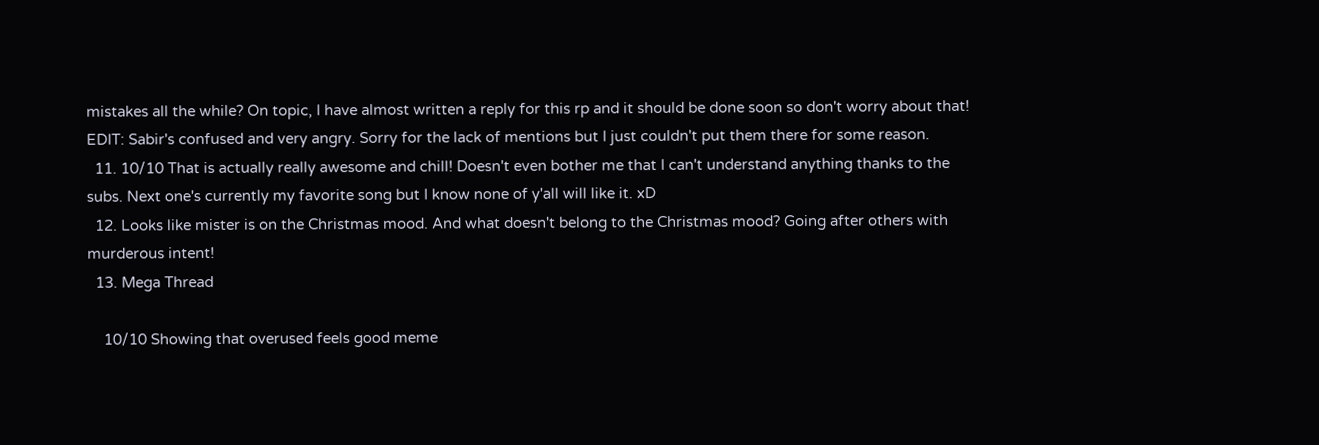mistakes all the while? On topic, I have almost written a reply for this rp and it should be done soon so don't worry about that! EDIT: Sabir's confused and very angry. Sorry for the lack of mentions but I just couldn't put them there for some reason.
  11. 10/10 That is actually really awesome and chill! Doesn't even bother me that I can't understand anything thanks to the subs. Next one's currently my favorite song but I know none of y'all will like it. xD
  12. Looks like mister is on the Christmas mood. And what doesn't belong to the Christmas mood? Going after others with murderous intent!
  13. Mega Thread

    10/10 Showing that overused feels good meme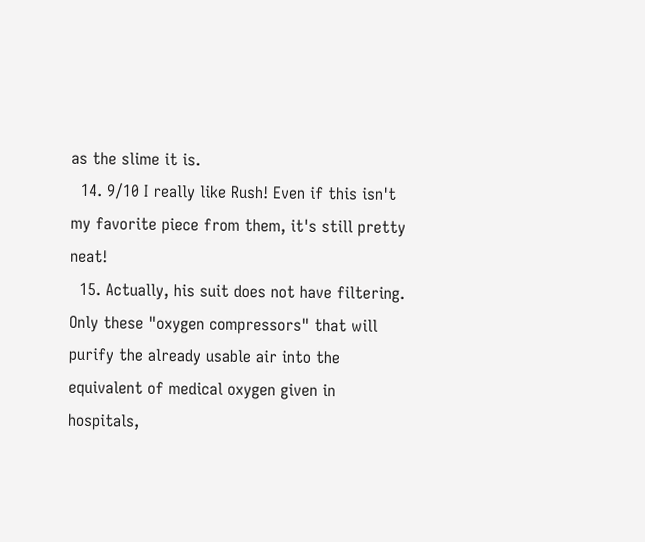as the slime it is.
  14. 9/10 I really like Rush! Even if this isn't my favorite piece from them, it's still pretty neat!
  15. Actually, his suit does not have filtering. Only these "oxygen compressors" that will purify the already usable air into the equivalent of medical oxygen given in hospitals,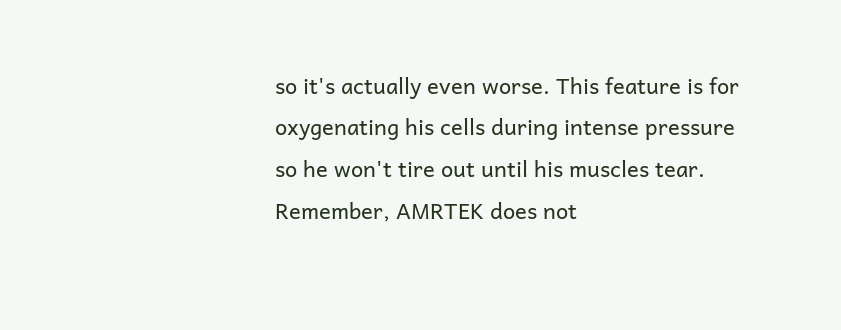so it's actually even worse. This feature is for oxygenating his cells during intense pressure so he won't tire out until his muscles tear. Remember, AMRTEK does not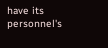have its personnel's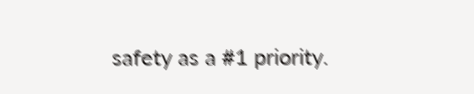safety as a #1 priority.